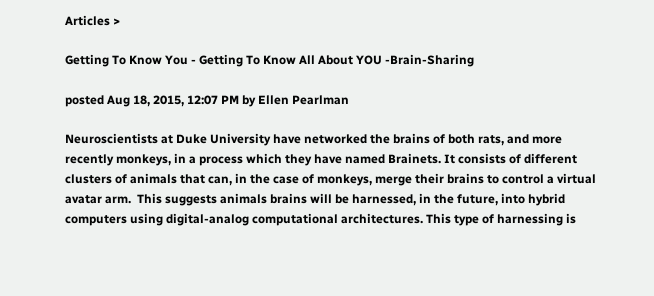Articles >

Getting To Know You - Getting To Know All About YOU -Brain-Sharing

posted Aug 18, 2015, 12:07 PM by Ellen Pearlman

Neuroscientists at Duke University have networked the brains of both rats, and more recently monkeys, in a process which they have named Brainets. It consists of different clusters of animals that can, in the case of monkeys, merge their brains to control a virtual avatar arm.  This suggests animals brains will be harnessed, in the future, into hybrid  computers using digital-analog computational architectures. This type of harnessing is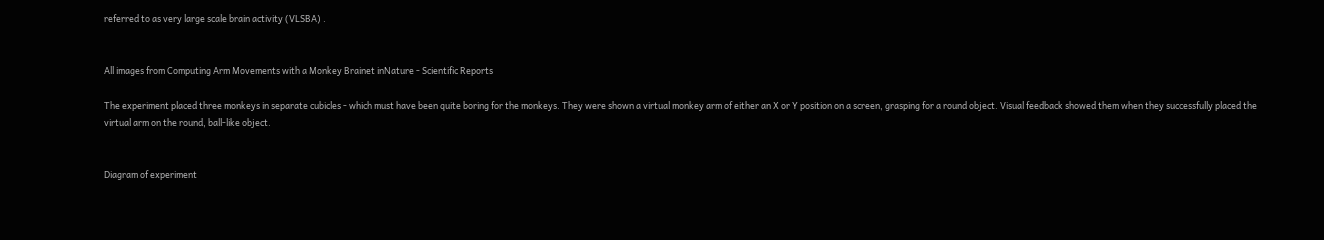referred to as very large scale brain activity (VLSBA) .


All images from Computing Arm Movements with a Monkey Brainet inNature - Scientific Reports

The experiment placed three monkeys in separate cubicles - which must have been quite boring for the monkeys. They were shown a virtual monkey arm of either an X or Y position on a screen, grasping for a round object. Visual feedback showed them when they successfully placed the virtual arm on the round, ball-like object.


Diagram of experiment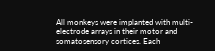All monkeys were implanted with multi-electrode arrays in their motor and somatosensory cortices. Each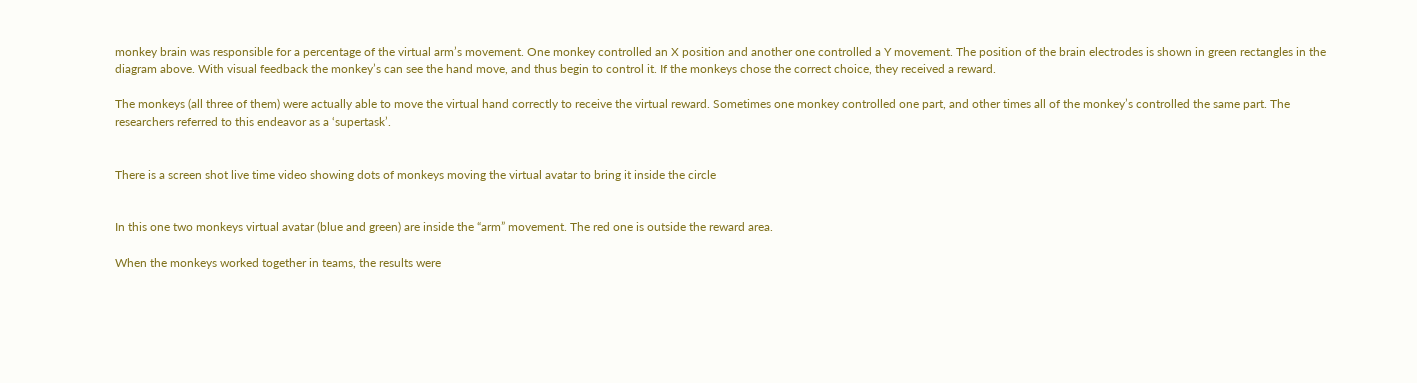monkey brain was responsible for a percentage of the virtual arm’s movement. One monkey controlled an X position and another one controlled a Y movement. The position of the brain electrodes is shown in green rectangles in the diagram above. With visual feedback the monkey’s can see the hand move, and thus begin to control it. If the monkeys chose the correct choice, they received a reward.

The monkeys (all three of them) were actually able to move the virtual hand correctly to receive the virtual reward. Sometimes one monkey controlled one part, and other times all of the monkey’s controlled the same part. The researchers referred to this endeavor as a ‘supertask’.


There is a screen shot live time video showing dots of monkeys moving the virtual avatar to bring it inside the circle


In this one two monkeys virtual avatar (blue and green) are inside the “arm” movement. The red one is outside the reward area.

When the monkeys worked together in teams, the results were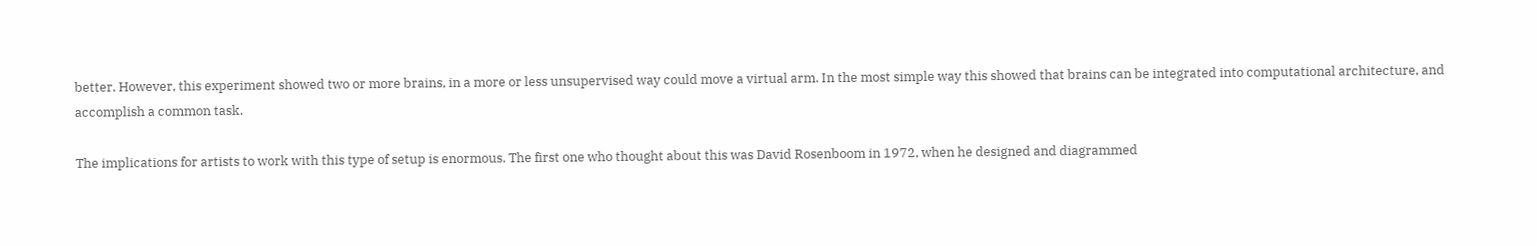better. However, this experiment showed two or more brains, in a more or less unsupervised way could move a virtual arm. In the most simple way this showed that brains can be integrated into computational architecture, and accomplish a common task.

The implications for artists to work with this type of setup is enormous. The first one who thought about this was David Rosenboom in 1972, when he designed and diagrammed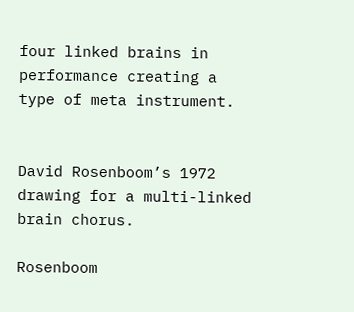four linked brains in performance creating a type of meta instrument.


David Rosenboom’s 1972 drawing for a multi-linked brain chorus.

Rosenboom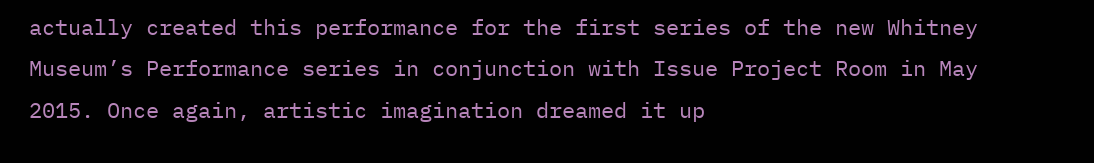actually created this performance for the first series of the new Whitney Museum’s Performance series in conjunction with Issue Project Room in May 2015. Once again, artistic imagination dreamed it up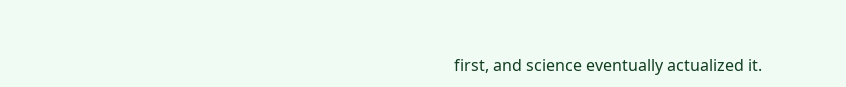first, and science eventually actualized it.